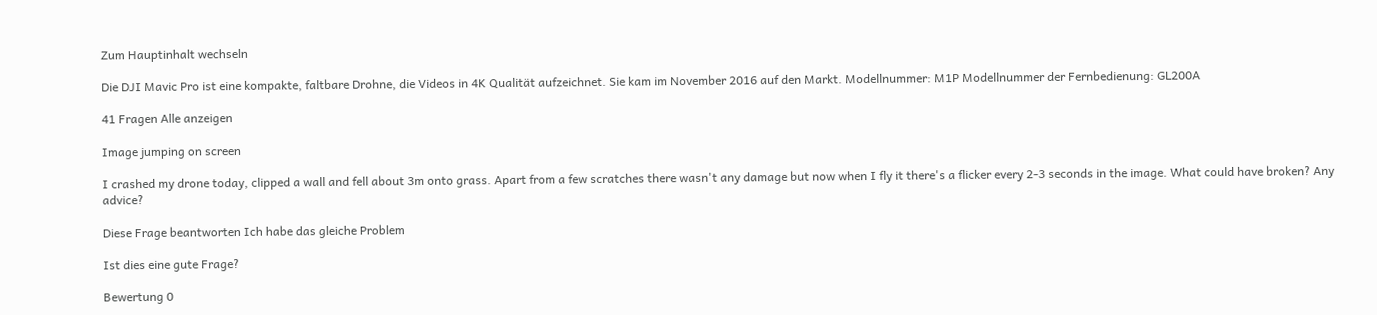Zum Hauptinhalt wechseln

Die DJI Mavic Pro ist eine kompakte, faltbare Drohne, die Videos in 4K Qualität aufzeichnet. Sie kam im November 2016 auf den Markt. Modellnummer: M1P Modellnummer der Fernbedienung: GL200A

41 Fragen Alle anzeigen

Image jumping on screen

I crashed my drone today, clipped a wall and fell about 3m onto grass. Apart from a few scratches there wasn't any damage but now when I fly it there's a flicker every 2-3 seconds in the image. What could have broken? Any advice?

Diese Frage beantworten Ich habe das gleiche Problem

Ist dies eine gute Frage?

Bewertung 0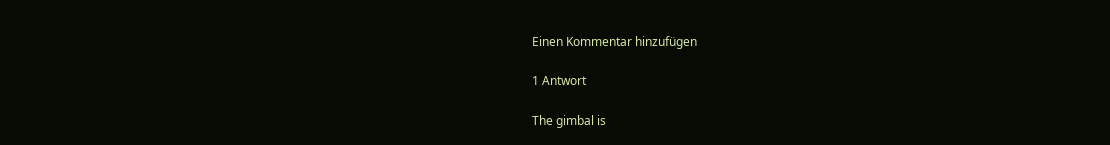Einen Kommentar hinzufügen

1 Antwort

The gimbal is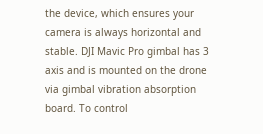the device, which ensures your camera is always horizontal and stable. DJI Mavic Pro gimbal has 3 axis and is mounted on the drone via gimbal vibration absorption board. To control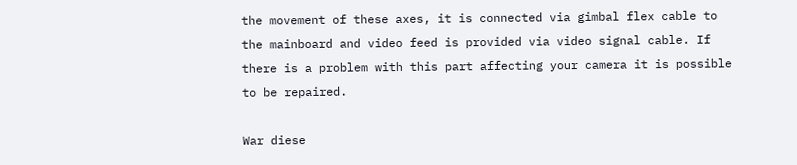the movement of these axes, it is connected via gimbal flex cable to the mainboard and video feed is provided via video signal cable. If there is a problem with this part affecting your camera it is possible to be repaired.

War diese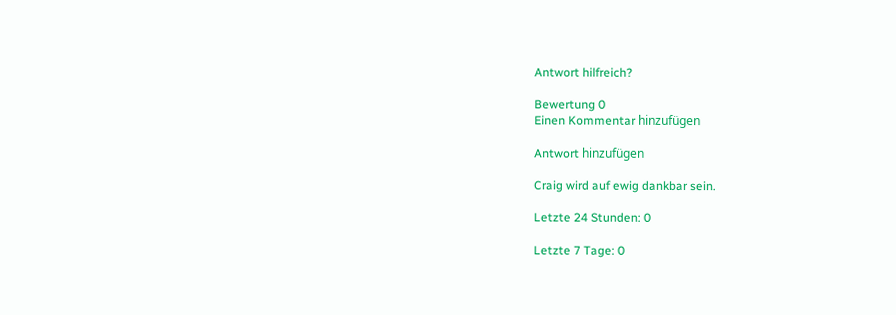Antwort hilfreich?

Bewertung 0
Einen Kommentar hinzufügen

Antwort hinzufügen

Craig wird auf ewig dankbar sein.

Letzte 24 Stunden: 0

Letzte 7 Tage: 0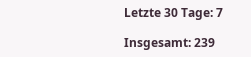Letzte 30 Tage: 7

Insgesamt: 239